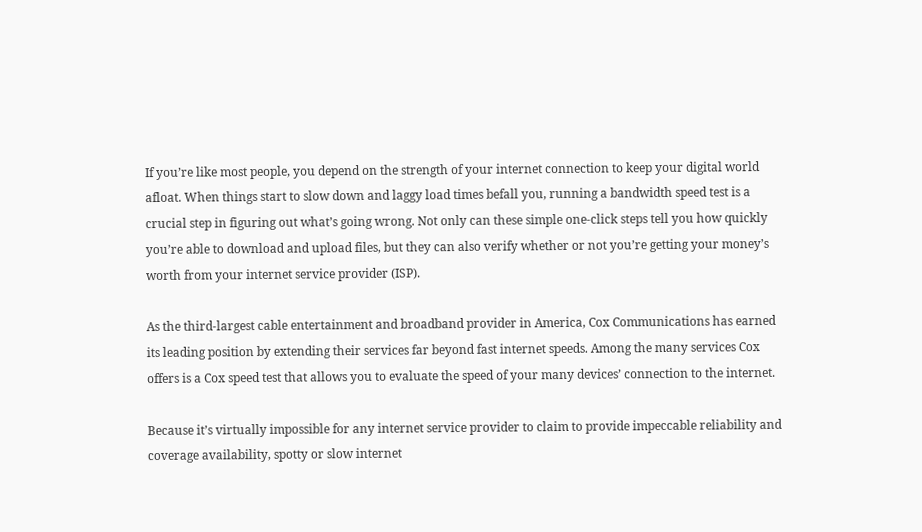If you’re like most people, you depend on the strength of your internet connection to keep your digital world afloat. When things start to slow down and laggy load times befall you, running a bandwidth speed test is a crucial step in figuring out what’s going wrong. Not only can these simple one-click steps tell you how quickly you’re able to download and upload files, but they can also verify whether or not you’re getting your money’s worth from your internet service provider (ISP).

As the third-largest cable entertainment and broadband provider in America, Cox Communications has earned its leading position by extending their services far beyond fast internet speeds. Among the many services Cox offers is a Cox speed test that allows you to evaluate the speed of your many devices’ connection to the internet.

Because it’s virtually impossible for any internet service provider to claim to provide impeccable reliability and coverage availability, spotty or slow internet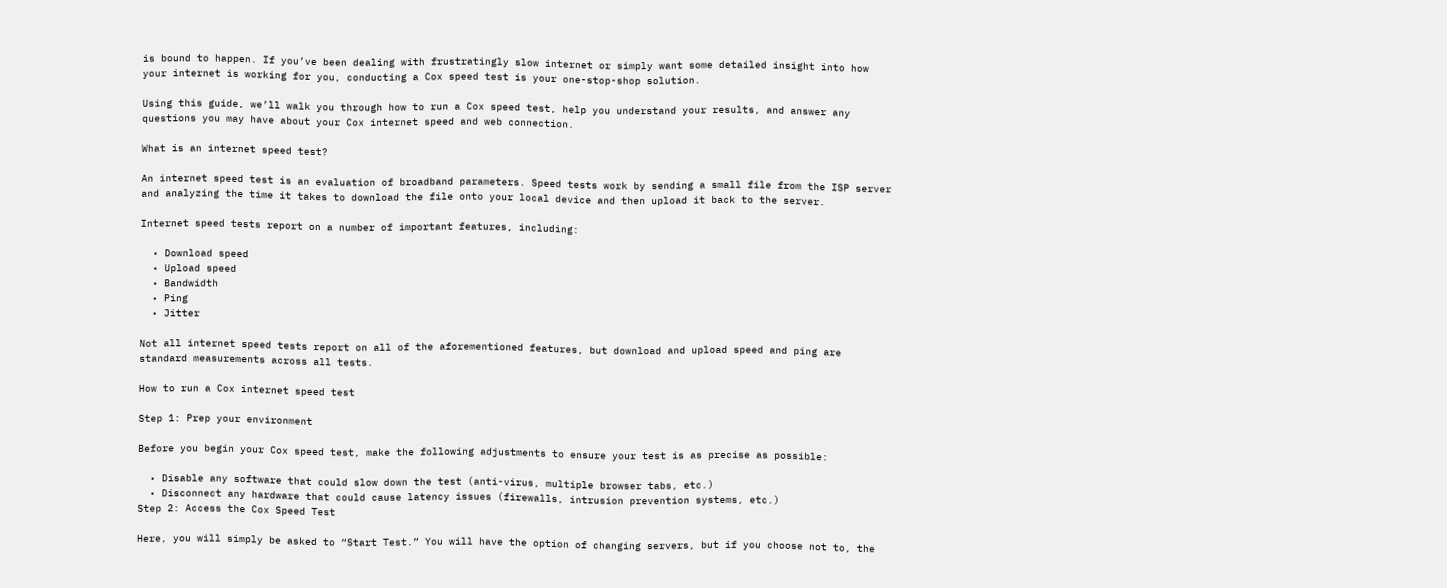is bound to happen. If you’ve been dealing with frustratingly slow internet or simply want some detailed insight into how your internet is working for you, conducting a Cox speed test is your one-stop-shop solution.

Using this guide, we’ll walk you through how to run a Cox speed test, help you understand your results, and answer any questions you may have about your Cox internet speed and web connection.

What is an internet speed test?

An internet speed test is an evaluation of broadband parameters. Speed tests work by sending a small file from the ISP server and analyzing the time it takes to download the file onto your local device and then upload it back to the server.

Internet speed tests report on a number of important features, including:

  • Download speed
  • Upload speed
  • Bandwidth
  • Ping
  • Jitter

Not all internet speed tests report on all of the aforementioned features, but download and upload speed and ping are standard measurements across all tests.

How to run a Cox internet speed test

Step 1: Prep your environment

Before you begin your Cox speed test, make the following adjustments to ensure your test is as precise as possible:

  • Disable any software that could slow down the test (anti-virus, multiple browser tabs, etc.)
  • Disconnect any hardware that could cause latency issues (firewalls, intrusion prevention systems, etc.)
Step 2: Access the Cox Speed Test

Here, you will simply be asked to “Start Test.” You will have the option of changing servers, but if you choose not to, the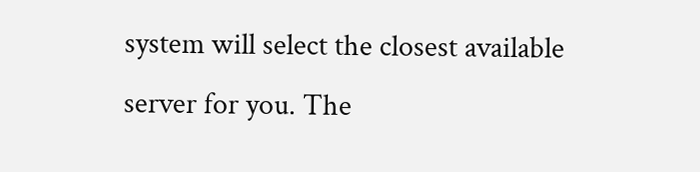system will select the closest available server for you. The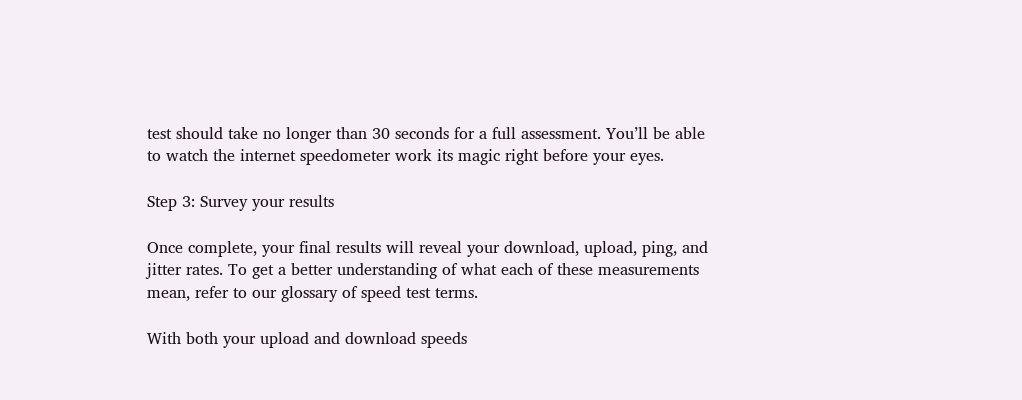test should take no longer than 30 seconds for a full assessment. You’ll be able to watch the internet speedometer work its magic right before your eyes.

Step 3: Survey your results

Once complete, your final results will reveal your download, upload, ping, and jitter rates. To get a better understanding of what each of these measurements mean, refer to our glossary of speed test terms.

With both your upload and download speeds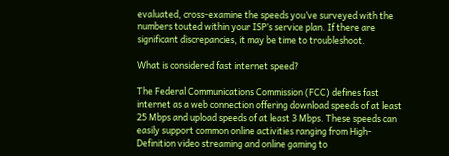evaluated, cross-examine the speeds you’ve surveyed with the numbers touted within your ISP’s service plan. If there are significant discrepancies, it may be time to troubleshoot.

What is considered fast internet speed?

The Federal Communications Commission (FCC) defines fast internet as a web connection offering download speeds of at least 25 Mbps and upload speeds of at least 3 Mbps. These speeds can easily support common online activities ranging from High-Definition video streaming and online gaming to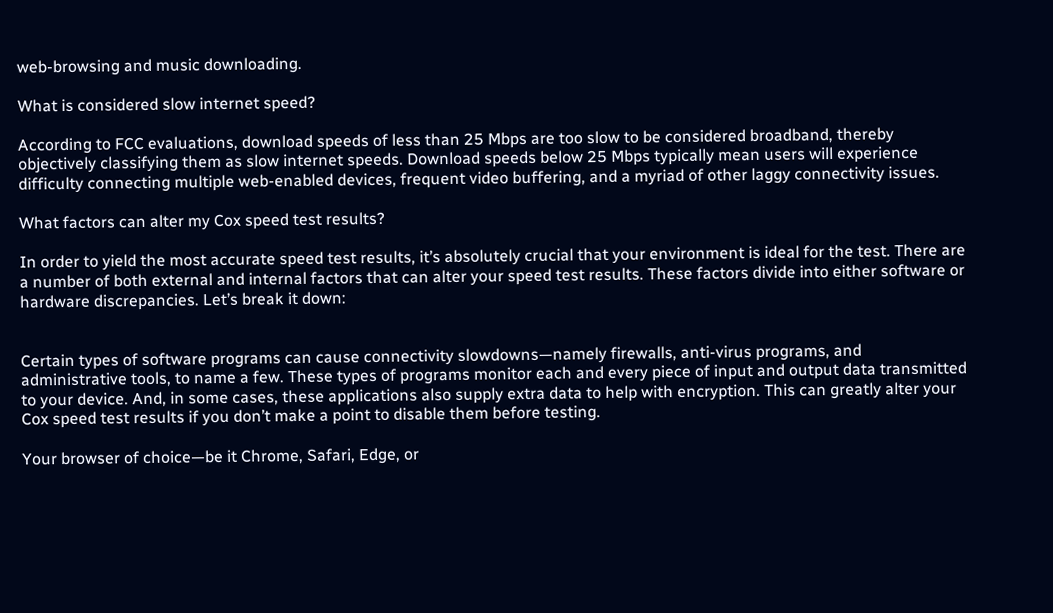web-browsing and music downloading.

What is considered slow internet speed?

According to FCC evaluations, download speeds of less than 25 Mbps are too slow to be considered broadband, thereby objectively classifying them as slow internet speeds. Download speeds below 25 Mbps typically mean users will experience difficulty connecting multiple web-enabled devices, frequent video buffering, and a myriad of other laggy connectivity issues.

What factors can alter my Cox speed test results?

In order to yield the most accurate speed test results, it’s absolutely crucial that your environment is ideal for the test. There are a number of both external and internal factors that can alter your speed test results. These factors divide into either software or hardware discrepancies. Let’s break it down:


Certain types of software programs can cause connectivity slowdowns—namely firewalls, anti-virus programs, and administrative tools, to name a few. These types of programs monitor each and every piece of input and output data transmitted to your device. And, in some cases, these applications also supply extra data to help with encryption. This can greatly alter your Cox speed test results if you don’t make a point to disable them before testing.

Your browser of choice—be it Chrome, Safari, Edge, or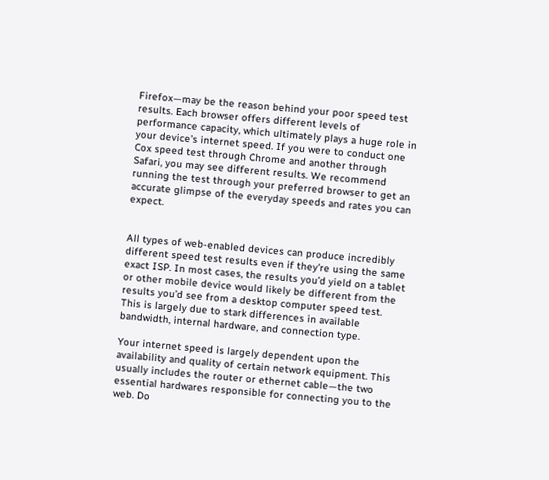Firefox—may be the reason behind your poor speed test results. Each browser offers different levels of performance capacity, which ultimately plays a huge role in your device’s internet speed. If you were to conduct one Cox speed test through Chrome and another through Safari, you may see different results. We recommend running the test through your preferred browser to get an accurate glimpse of the everyday speeds and rates you can expect.


All types of web-enabled devices can produce incredibly different speed test results even if they’re using the same exact ISP. In most cases, the results you’d yield on a tablet or other mobile device would likely be different from the results you’d see from a desktop computer speed test. This is largely due to stark differences in available bandwidth, internal hardware, and connection type.

Your internet speed is largely dependent upon the availability and quality of certain network equipment. This usually includes the router or ethernet cable—the two essential hardwares responsible for connecting you to the web. Do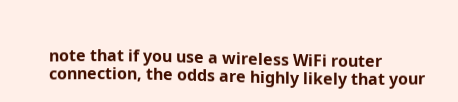note that if you use a wireless WiFi router connection, the odds are highly likely that your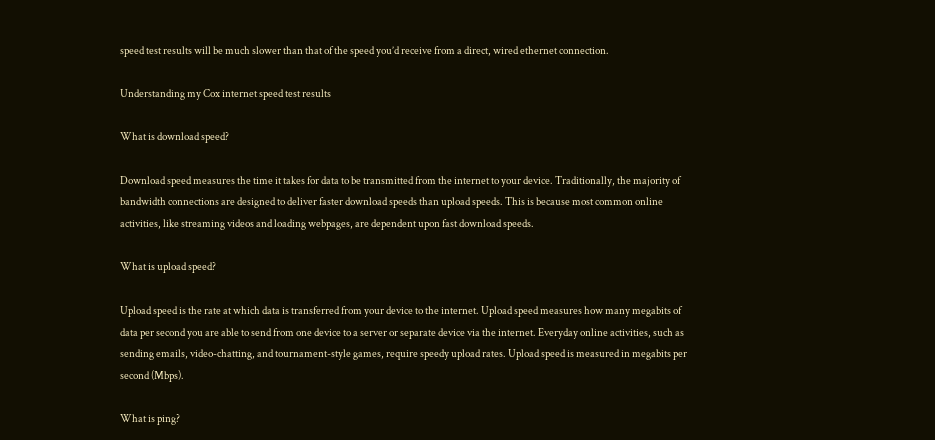speed test results will be much slower than that of the speed you’d receive from a direct, wired ethernet connection.

Understanding my Cox internet speed test results

What is download speed?

Download speed measures the time it takes for data to be transmitted from the internet to your device. Traditionally, the majority of bandwidth connections are designed to deliver faster download speeds than upload speeds. This is because most common online activities, like streaming videos and loading webpages, are dependent upon fast download speeds.

What is upload speed?

Upload speed is the rate at which data is transferred from your device to the internet. Upload speed measures how many megabits of data per second you are able to send from one device to a server or separate device via the internet. Everyday online activities, such as sending emails, video-chatting, and tournament-style games, require speedy upload rates. Upload speed is measured in megabits per second (Mbps).

What is ping?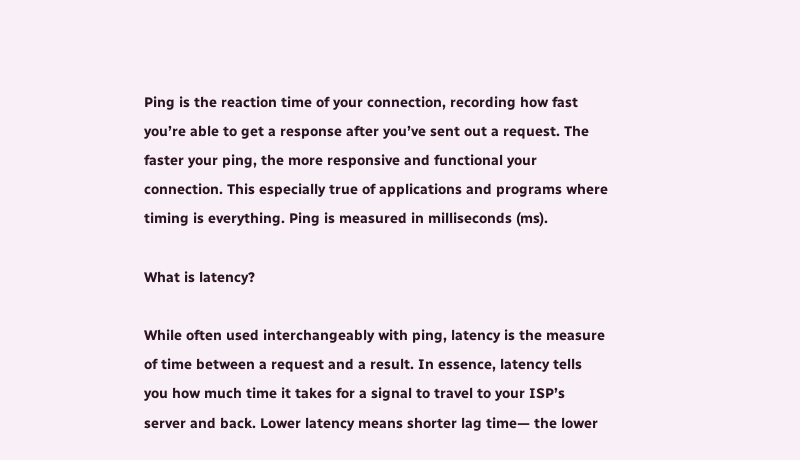Ping is the reaction time of your connection, recording how fast you’re able to get a response after you’ve sent out a request. The faster your ping, the more responsive and functional your connection. This especially true of applications and programs where timing is everything. Ping is measured in milliseconds (ms).

What is latency?

While often used interchangeably with ping, latency is the measure of time between a request and a result. In essence, latency tells you how much time it takes for a signal to travel to your ISP’s server and back. Lower latency means shorter lag time— the lower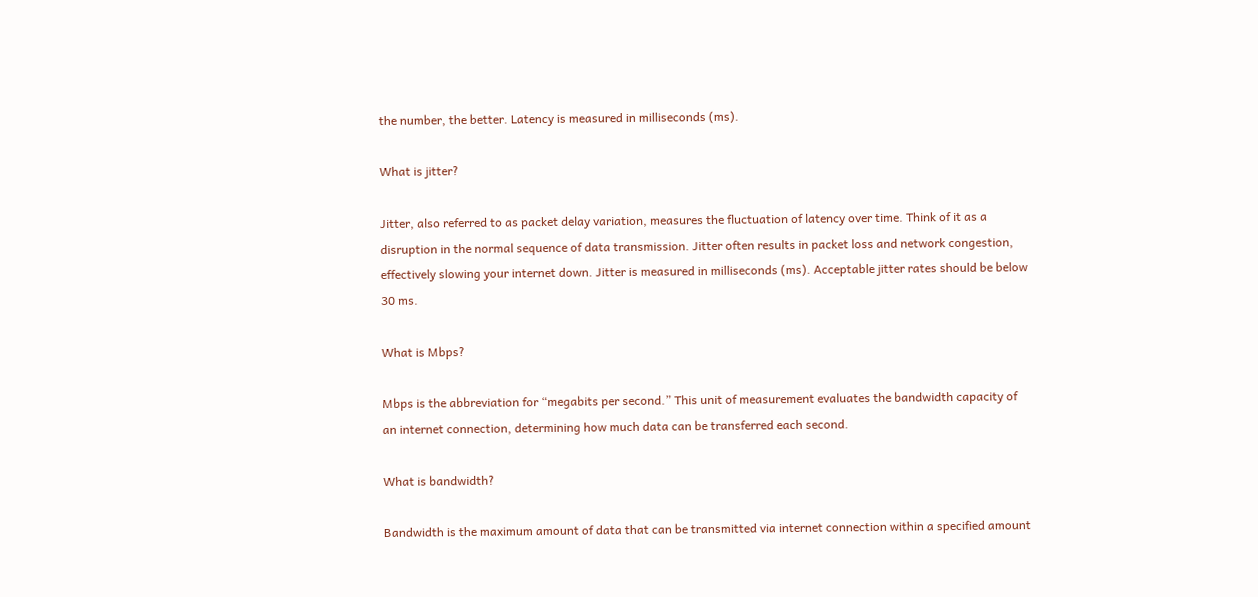the number, the better. Latency is measured in milliseconds (ms).

What is jitter?

Jitter, also referred to as packet delay variation, measures the fluctuation of latency over time. Think of it as a disruption in the normal sequence of data transmission. Jitter often results in packet loss and network congestion, effectively slowing your internet down. Jitter is measured in milliseconds (ms). Acceptable jitter rates should be below 30 ms.

What is Mbps?

Mbps is the abbreviation for “megabits per second.” This unit of measurement evaluates the bandwidth capacity of an internet connection, determining how much data can be transferred each second.

What is bandwidth?

Bandwidth is the maximum amount of data that can be transmitted via internet connection within a specified amount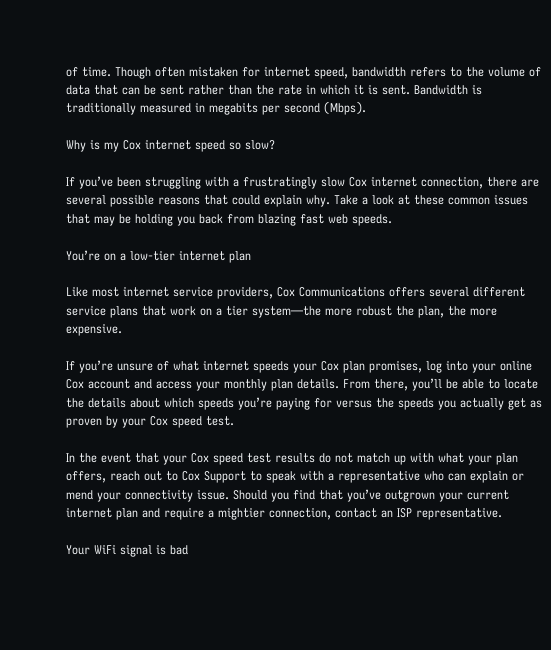of time. Though often mistaken for internet speed, bandwidth refers to the volume of data that can be sent rather than the rate in which it is sent. Bandwidth is traditionally measured in megabits per second (Mbps).

Why is my Cox internet speed so slow?

If you’ve been struggling with a frustratingly slow Cox internet connection, there are several possible reasons that could explain why. Take a look at these common issues that may be holding you back from blazing fast web speeds.

You’re on a low-tier internet plan

Like most internet service providers, Cox Communications offers several different service plans that work on a tier system—the more robust the plan, the more expensive.

If you’re unsure of what internet speeds your Cox plan promises, log into your online Cox account and access your monthly plan details. From there, you’ll be able to locate the details about which speeds you’re paying for versus the speeds you actually get as proven by your Cox speed test.

In the event that your Cox speed test results do not match up with what your plan offers, reach out to Cox Support to speak with a representative who can explain or mend your connectivity issue. Should you find that you’ve outgrown your current internet plan and require a mightier connection, contact an ISP representative.

Your WiFi signal is bad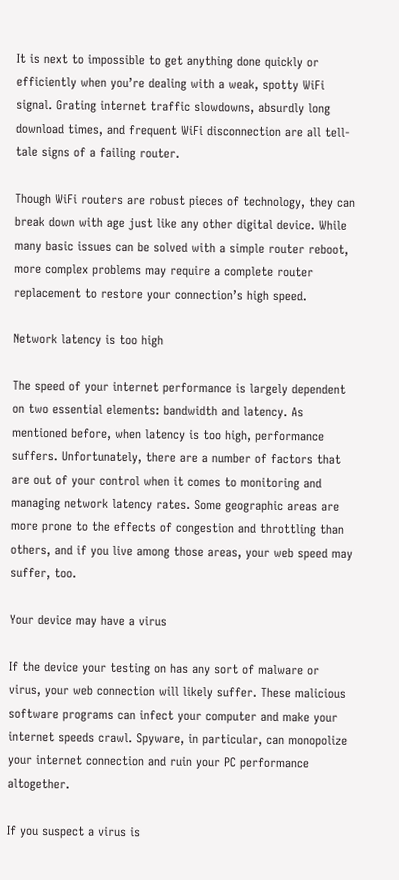It is next to impossible to get anything done quickly or efficiently when you’re dealing with a weak, spotty WiFi signal. Grating internet traffic slowdowns, absurdly long download times, and frequent WiFi disconnection are all tell-tale signs of a failing router.

Though WiFi routers are robust pieces of technology, they can break down with age just like any other digital device. While many basic issues can be solved with a simple router reboot, more complex problems may require a complete router replacement to restore your connection’s high speed.

Network latency is too high

The speed of your internet performance is largely dependent on two essential elements: bandwidth and latency. As mentioned before, when latency is too high, performance suffers. Unfortunately, there are a number of factors that are out of your control when it comes to monitoring and managing network latency rates. Some geographic areas are more prone to the effects of congestion and throttling than others, and if you live among those areas, your web speed may suffer, too.

Your device may have a virus

If the device your testing on has any sort of malware or virus, your web connection will likely suffer. These malicious software programs can infect your computer and make your internet speeds crawl. Spyware, in particular, can monopolize your internet connection and ruin your PC performance altogether.

If you suspect a virus is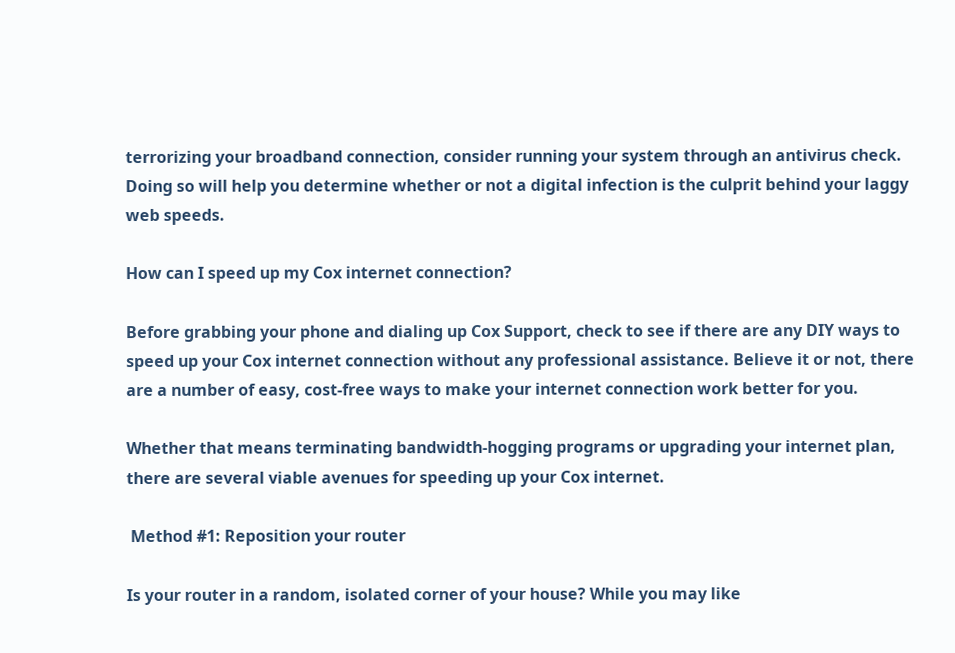terrorizing your broadband connection, consider running your system through an antivirus check.  Doing so will help you determine whether or not a digital infection is the culprit behind your laggy web speeds.

How can I speed up my Cox internet connection?

Before grabbing your phone and dialing up Cox Support, check to see if there are any DIY ways to speed up your Cox internet connection without any professional assistance. Believe it or not, there are a number of easy, cost-free ways to make your internet connection work better for you.

Whether that means terminating bandwidth-hogging programs or upgrading your internet plan, there are several viable avenues for speeding up your Cox internet.

 Method #1: Reposition your router

Is your router in a random, isolated corner of your house? While you may like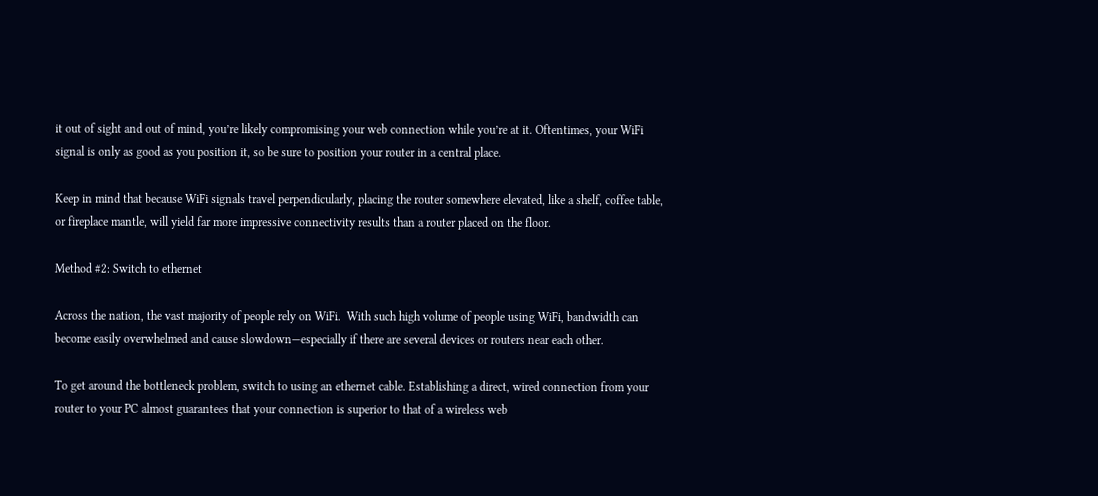it out of sight and out of mind, you’re likely compromising your web connection while you’re at it. Oftentimes, your WiFi signal is only as good as you position it, so be sure to position your router in a central place.

Keep in mind that because WiFi signals travel perpendicularly, placing the router somewhere elevated, like a shelf, coffee table, or fireplace mantle, will yield far more impressive connectivity results than a router placed on the floor.

Method #2: Switch to ethernet

Across the nation, the vast majority of people rely on WiFi.  With such high volume of people using WiFi, bandwidth can become easily overwhelmed and cause slowdown—especially if there are several devices or routers near each other.

To get around the bottleneck problem, switch to using an ethernet cable. Establishing a direct, wired connection from your router to your PC almost guarantees that your connection is superior to that of a wireless web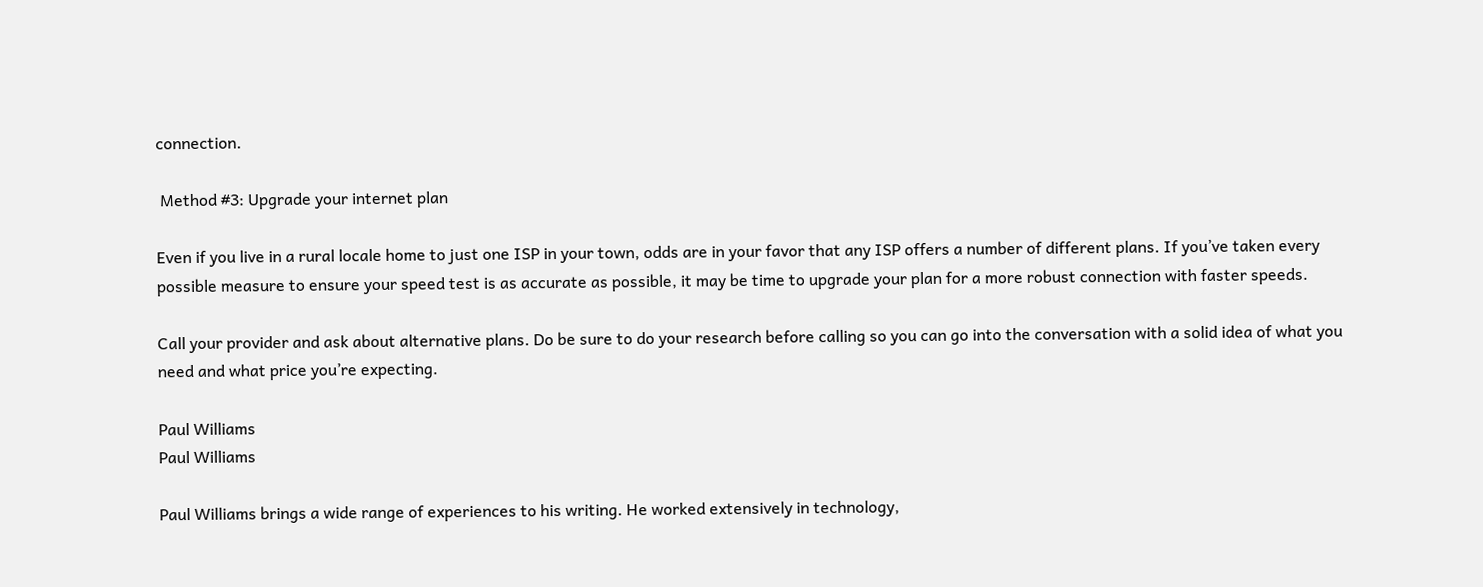connection.

 Method #3: Upgrade your internet plan

Even if you live in a rural locale home to just one ISP in your town, odds are in your favor that any ISP offers a number of different plans. If you’ve taken every possible measure to ensure your speed test is as accurate as possible, it may be time to upgrade your plan for a more robust connection with faster speeds.

Call your provider and ask about alternative plans. Do be sure to do your research before calling so you can go into the conversation with a solid idea of what you need and what price you’re expecting.

Paul Williams
Paul Williams

Paul Williams brings a wide range of experiences to his writing. He worked extensively in technology,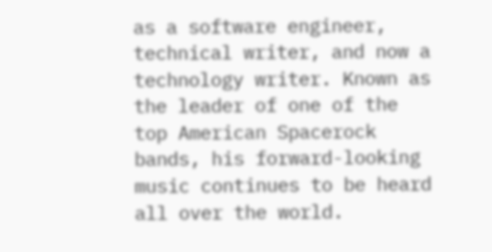as a software engineer, technical writer, and now a technology writer. Known as the leader of one of the top American Spacerock bands, his forward-looking music continues to be heard all over the world.